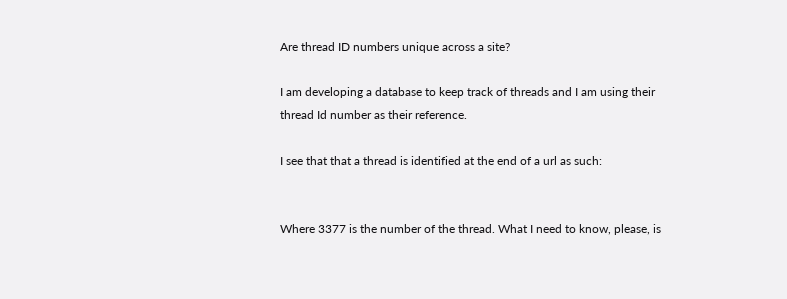Are thread ID numbers unique across a site?

I am developing a database to keep track of threads and I am using their thread Id number as their reference.

I see that that a thread is identified at the end of a url as such:


Where 3377 is the number of the thread. What I need to know, please, is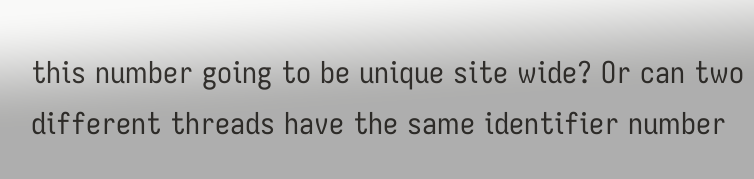this number going to be unique site wide? Or can two different threads have the same identifier number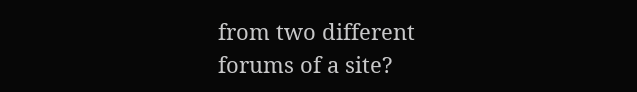from two different forums of a site?